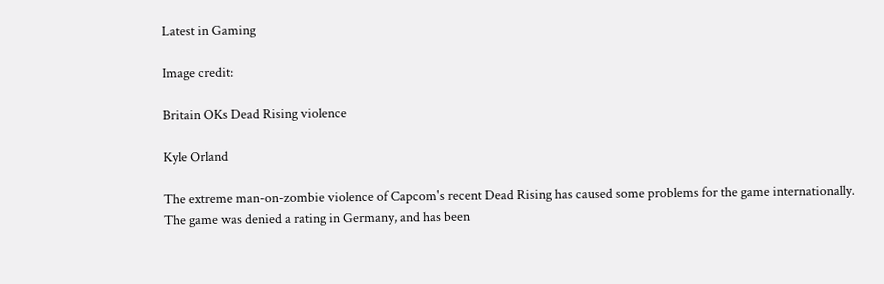Latest in Gaming

Image credit:

Britain OKs Dead Rising violence

Kyle Orland

The extreme man-on-zombie violence of Capcom's recent Dead Rising has caused some problems for the game internationally. The game was denied a rating in Germany, and has been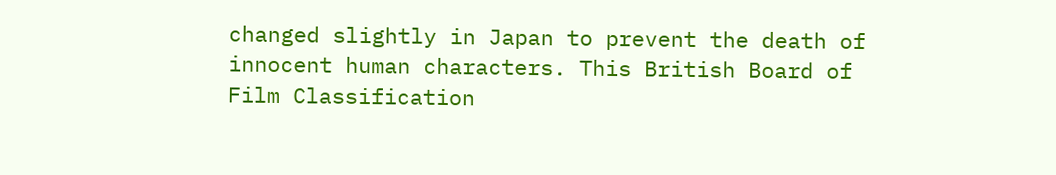changed slightly in Japan to prevent the death of innocent human characters. This British Board of Film Classification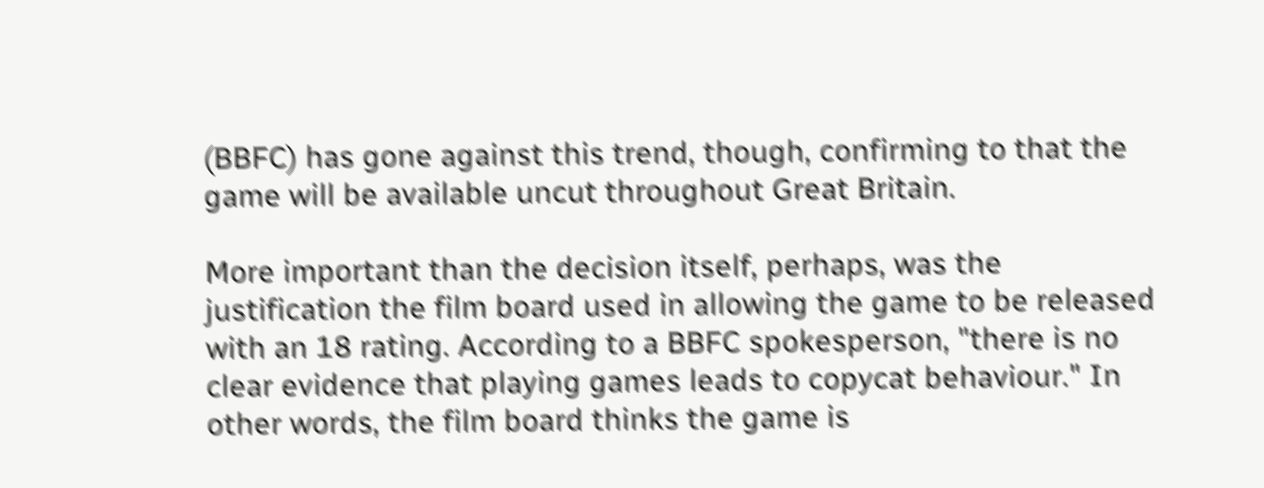(BBFC) has gone against this trend, though, confirming to that the game will be available uncut throughout Great Britain.

More important than the decision itself, perhaps, was the justification the film board used in allowing the game to be released with an 18 rating. According to a BBFC spokesperson, "there is no clear evidence that playing games leads to copycat behaviour." In other words, the film board thinks the game is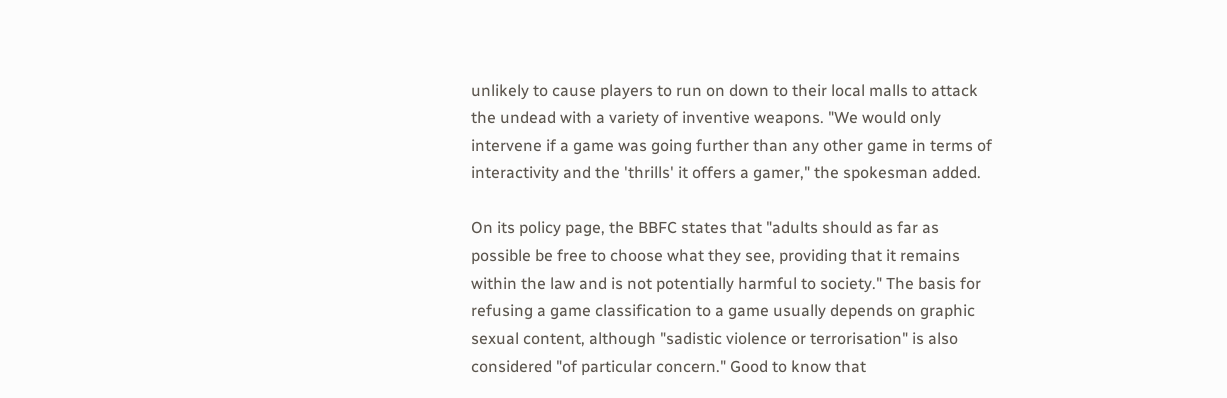unlikely to cause players to run on down to their local malls to attack the undead with a variety of inventive weapons. "We would only intervene if a game was going further than any other game in terms of interactivity and the 'thrills' it offers a gamer," the spokesman added.

On its policy page, the BBFC states that "adults should as far as possible be free to choose what they see, providing that it remains within the law and is not potentially harmful to society." The basis for refusing a game classification to a game usually depends on graphic sexual content, although "sadistic violence or terrorisation" is also considered "of particular concern." Good to know that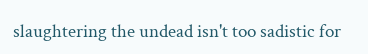slaughtering the undead isn't too sadistic for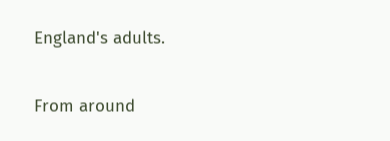England's adults.

From around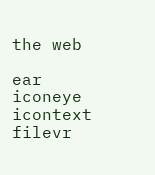the web

ear iconeye icontext filevr